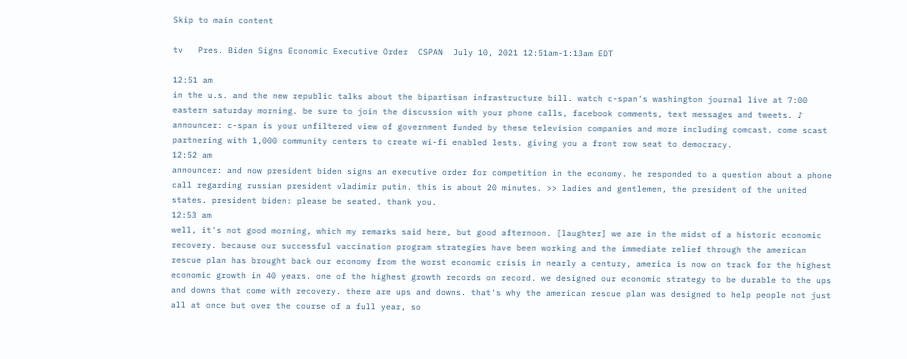Skip to main content

tv   Pres. Biden Signs Economic Executive Order  CSPAN  July 10, 2021 12:51am-1:13am EDT

12:51 am
in the u.s. and the new republic talks about the bipartisan infrastructure bill. watch c-span's washington journal live at 7:00 eastern saturday morning. be sure to join the discussion with your phone calls, facebook comments, text messages and tweets. ♪ announcer: c-span is your unfiltered view of government funded by these television companies and more including comcast. come scast partnering with 1,000 community centers to create wi-fi enabled lests. giving you a front row seat to democracy.
12:52 am
announcer: and now president biden signs an executive order for competition in the economy. he responded to a question about a phone call regarding russian president vladimir putin. this is about 20 minutes. >> ladies and gentlemen, the president of the united states. president biden: please be seated. thank you.
12:53 am
well, it's not good morning, which my remarks said here, but good afternoon. [laughter] we are in the midst of a historic economic recovery. because our successful vaccination program strategies have been working and the immediate relief through the american rescue plan has brought back our economy from the worst economic crisis in nearly a century, america is now on track for the highest economic growth in 40 years. one of the highest growth records on record. we designed our economic strategy to be durable to the ups and downs that come with recovery. there are ups and downs. that's why the american rescue plan was designed to help people not just all at once but over the course of a full year, so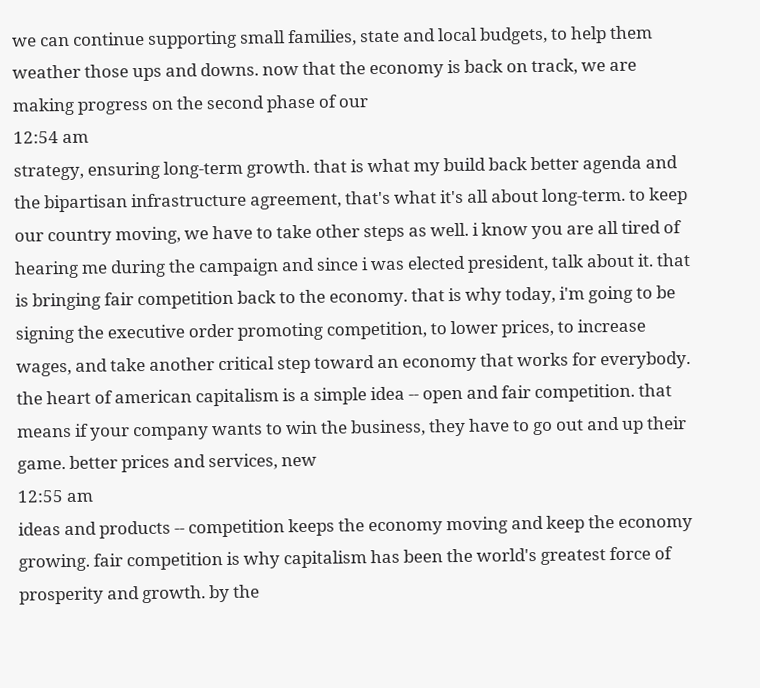we can continue supporting small families, state and local budgets, to help them weather those ups and downs. now that the economy is back on track, we are making progress on the second phase of our
12:54 am
strategy, ensuring long-term growth. that is what my build back better agenda and the bipartisan infrastructure agreement, that's what it's all about long-term. to keep our country moving, we have to take other steps as well. i know you are all tired of hearing me during the campaign and since i was elected president, talk about it. that is bringing fair competition back to the economy. that is why today, i'm going to be signing the executive order promoting competition, to lower prices, to increase wages, and take another critical step toward an economy that works for everybody. the heart of american capitalism is a simple idea -- open and fair competition. that means if your company wants to win the business, they have to go out and up their game. better prices and services, new
12:55 am
ideas and products -- competition keeps the economy moving and keep the economy growing. fair competition is why capitalism has been the world's greatest force of prosperity and growth. by the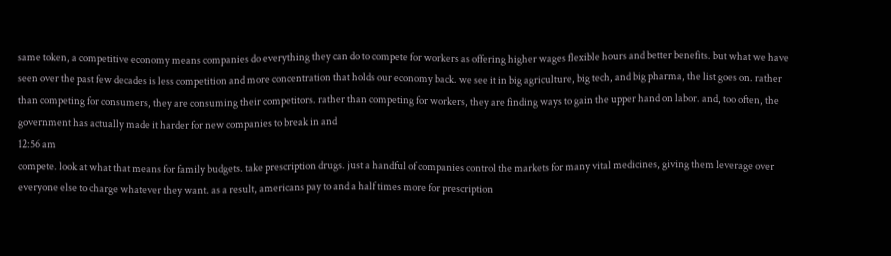same token, a competitive economy means companies do everything they can do to compete for workers as offering higher wages flexible hours and better benefits. but what we have seen over the past few decades is less competition and more concentration that holds our economy back. we see it in big agriculture, big tech, and big pharma, the list goes on. rather than competing for consumers, they are consuming their competitors. rather than competing for workers, they are finding ways to gain the upper hand on labor. and, too often, the government has actually made it harder for new companies to break in and
12:56 am
compete. look at what that means for family budgets. take prescription drugs. just a handful of companies control the markets for many vital medicines, giving them leverage over everyone else to charge whatever they want. as a result, americans pay to and a half times more for prescription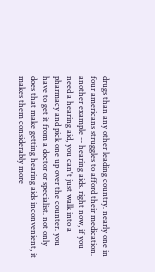drugs than any other leading country. nearly one in four americans struggles to afford their medication. another example -- hearing aids. right now, if you need a hearing aid, you can't just walk into a pharmacy and pick one up over the counter. you have to get it from a doctor or specialist. not only does that make getting hearing aids inconvenient, it makes them considerably more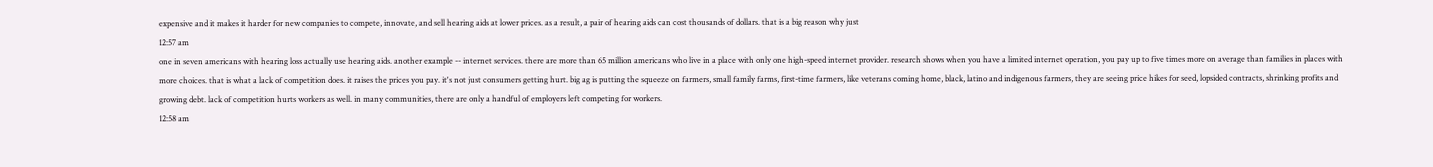expensive and it makes it harder for new companies to compete, innovate, and sell hearing aids at lower prices. as a result, a pair of hearing aids can cost thousands of dollars. that is a big reason why just
12:57 am
one in seven americans with hearing loss actually use hearing aids. another example -- internet services. there are more than 65 million americans who live in a place with only one high-speed internet provider. research shows when you have a limited internet operation, you pay up to five times more on average than families in places with more choices. that is what a lack of competition does. it raises the prices you pay. it's not just consumers getting hurt. big ag is putting the squeeze on farmers, small family farms, first-time farmers, like veterans coming home, black, latino and indigenous farmers, they are seeing price hikes for seed, lopsided contracts, shrinking profits and growing debt. lack of competition hurts workers as well. in many communities, there are only a handful of employers left competing for workers.
12:58 am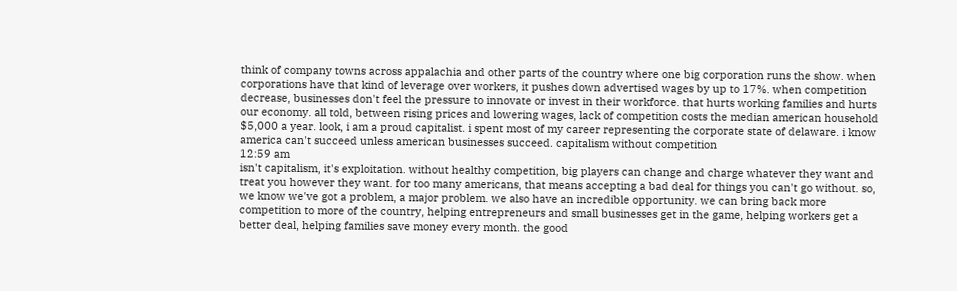think of company towns across appalachia and other parts of the country where one big corporation runs the show. when corporations have that kind of leverage over workers, it pushes down advertised wages by up to 17%. when competition decrease, businesses don't feel the pressure to innovate or invest in their workforce. that hurts working families and hurts our economy. all told, between rising prices and lowering wages, lack of competition costs the median american household $5,000 a year. look, i am a proud capitalist. i spent most of my career representing the corporate state of delaware. i know america can't succeed unless american businesses succeed. capitalism without competition
12:59 am
isn't capitalism, it's exploitation. without healthy competition, big players can change and charge whatever they want and treat you however they want. for too many americans, that means accepting a bad deal for things you can't go without. so, we know we've got a problem, a major problem. we also have an incredible opportunity. we can bring back more competition to more of the country, helping entrepreneurs and small businesses get in the game, helping workers get a better deal, helping families save money every month. the good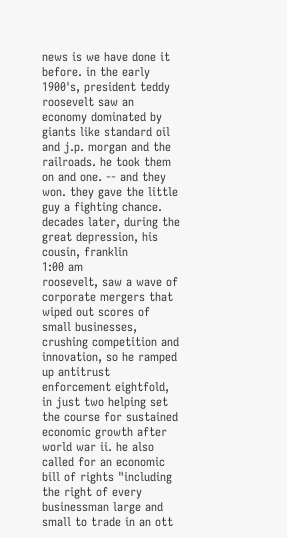news is we have done it before. in the early 1900's, president teddy roosevelt saw an economy dominated by giants like standard oil and j.p. morgan and the railroads. he took them on and one. -- and they won. they gave the little guy a fighting chance. decades later, during the great depression, his cousin, franklin
1:00 am
roosevelt, saw a wave of corporate mergers that wiped out scores of small businesses, crushing competition and innovation, so he ramped up antitrust enforcement eightfold, in just two helping set the course for sustained economic growth after world war ii. he also called for an economic bill of rights "including the right of every businessman large and small to trade in an ott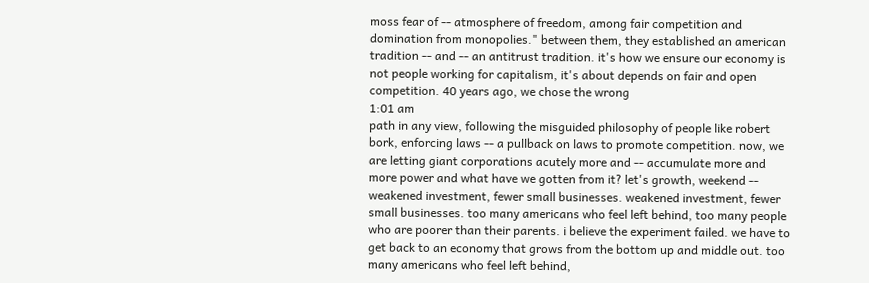moss fear of -- atmosphere of freedom, among fair competition and domination from monopolies." between them, they established an american tradition -- and -- an antitrust tradition. it's how we ensure our economy is not people working for capitalism, it's about depends on fair and open competition. 40 years ago, we chose the wrong
1:01 am
path in any view, following the misguided philosophy of people like robert bork, enforcing laws -- a pullback on laws to promote competition. now, we are letting giant corporations acutely more and -- accumulate more and more power and what have we gotten from it? let's growth, weekend -- weakened investment, fewer small businesses. weakened investment, fewer small businesses. too many americans who feel left behind, too many people who are poorer than their parents. i believe the experiment failed. we have to get back to an economy that grows from the bottom up and middle out. too many americans who feel left behind,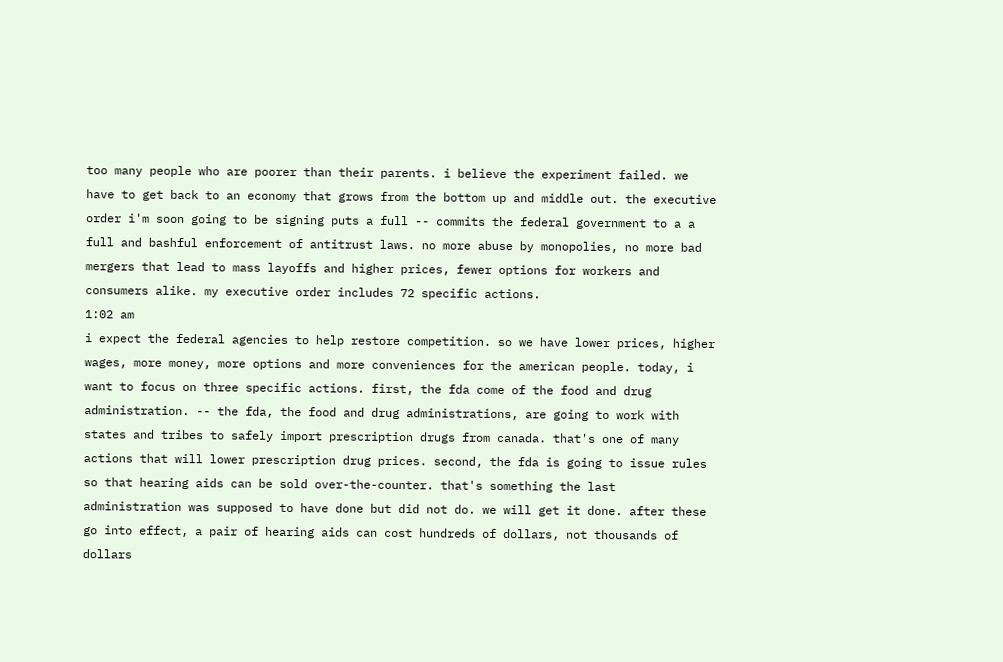too many people who are poorer than their parents. i believe the experiment failed. we have to get back to an economy that grows from the bottom up and middle out. the executive order i'm soon going to be signing puts a full -- commits the federal government to a a full and bashful enforcement of antitrust laws. no more abuse by monopolies, no more bad mergers that lead to mass layoffs and higher prices, fewer options for workers and consumers alike. my executive order includes 72 specific actions.
1:02 am
i expect the federal agencies to help restore competition. so we have lower prices, higher wages, more money, more options and more conveniences for the american people. today, i want to focus on three specific actions. first, the fda come of the food and drug administration. -- the fda, the food and drug administrations, are going to work with states and tribes to safely import prescription drugs from canada. that's one of many actions that will lower prescription drug prices. second, the fda is going to issue rules so that hearing aids can be sold over-the-counter. that's something the last administration was supposed to have done but did not do. we will get it done. after these go into effect, a pair of hearing aids can cost hundreds of dollars, not thousands of dollars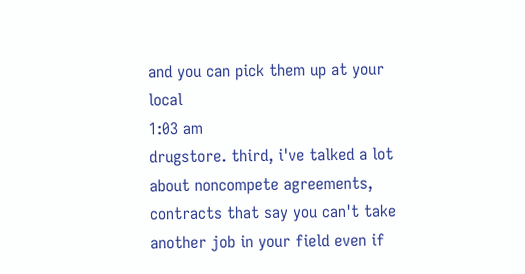and you can pick them up at your local
1:03 am
drugstore. third, i've talked a lot about noncompete agreements, contracts that say you can't take another job in your field even if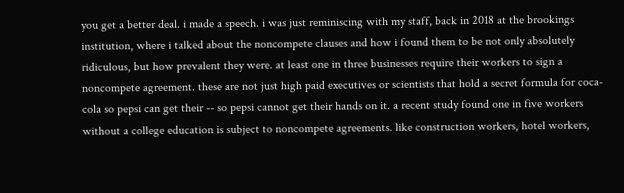you get a better deal. i made a speech. i was just reminiscing with my staff, back in 2018 at the brookings institution, where i talked about the noncompete clauses and how i found them to be not only absolutely ridiculous, but how prevalent they were. at least one in three businesses require their workers to sign a noncompete agreement. these are not just high paid executives or scientists that hold a secret formula for coca-cola so pepsi can get their -- so pepsi cannot get their hands on it. a recent study found one in five workers without a college education is subject to noncompete agreements. like construction workers, hotel workers,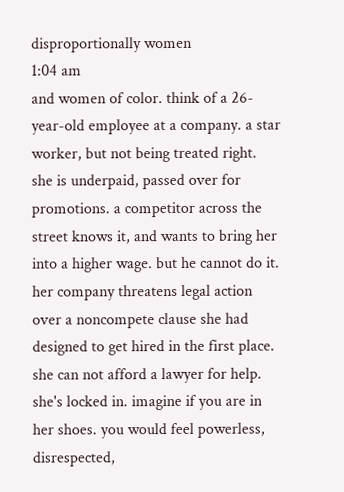disproportionally women
1:04 am
and women of color. think of a 26-year-old employee at a company. a star worker, but not being treated right. she is underpaid, passed over for promotions. a competitor across the street knows it, and wants to bring her into a higher wage. but he cannot do it. her company threatens legal action over a noncompete clause she had designed to get hired in the first place. she can not afford a lawyer for help. she's locked in. imagine if you are in her shoes. you would feel powerless, disrespected,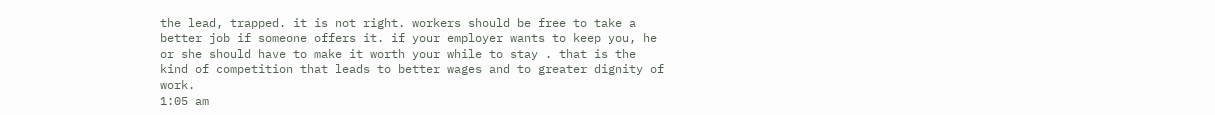the lead, trapped. it is not right. workers should be free to take a better job if someone offers it. if your employer wants to keep you, he or she should have to make it worth your while to stay . that is the kind of competition that leads to better wages and to greater dignity of work.
1:05 am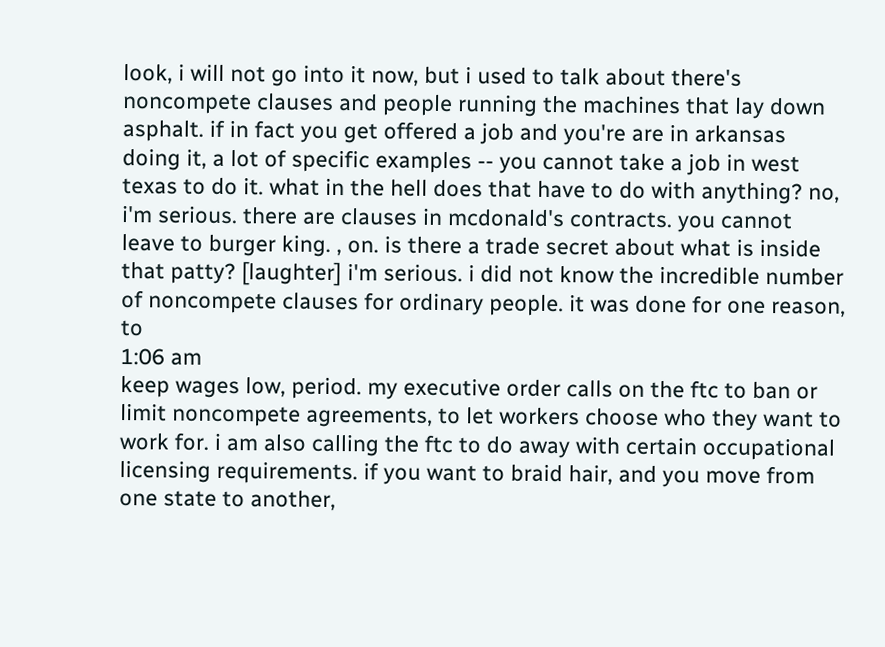look, i will not go into it now, but i used to talk about there's noncompete clauses and people running the machines that lay down asphalt. if in fact you get offered a job and you're are in arkansas doing it, a lot of specific examples -- you cannot take a job in west texas to do it. what in the hell does that have to do with anything? no, i'm serious. there are clauses in mcdonald's contracts. you cannot leave to burger king. , on. is there a trade secret about what is inside that patty? [laughter] i'm serious. i did not know the incredible number of noncompete clauses for ordinary people. it was done for one reason, to
1:06 am
keep wages low, period. my executive order calls on the ftc to ban or limit noncompete agreements, to let workers choose who they want to work for. i am also calling the ftc to do away with certain occupational licensing requirements. if you want to braid hair, and you move from one state to another,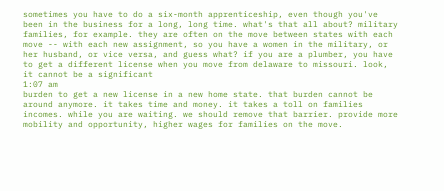sometimes you have to do a six-month apprenticeship, even though you've been in the business for a long, long time. what's that all about? military families, for example. they are often on the move between states with each move -- with each new assignment, so you have a women in the military, or her husband, or vice versa, and guess what? if you are a plumber, you have to get a different license when you move from delaware to missouri. look, it cannot be a significant
1:07 am
burden to get a new license in a new home state. that burden cannot be around anymore. it takes time and money. it takes a toll on families incomes. while you are waiting. we should remove that barrier. provide more mobility and opportunity, higher wages for families on the move.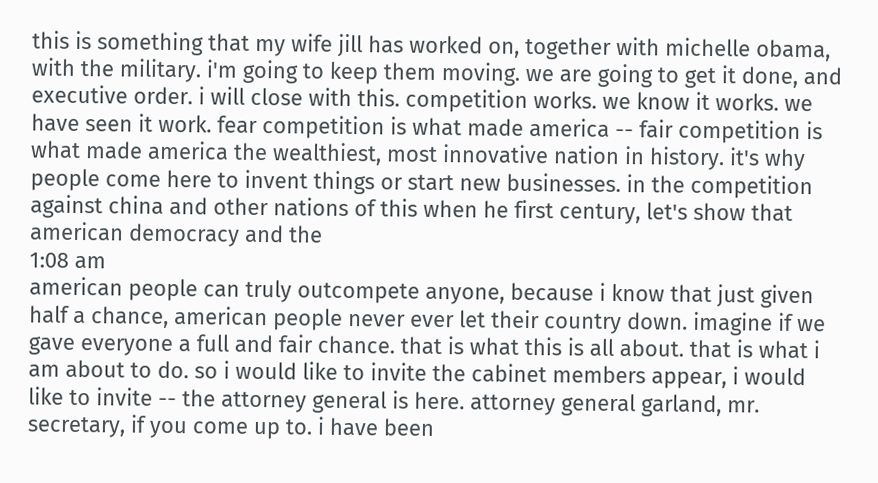this is something that my wife jill has worked on, together with michelle obama, with the military. i'm going to keep them moving. we are going to get it done, and executive order. i will close with this. competition works. we know it works. we have seen it work. fear competition is what made america -- fair competition is what made america the wealthiest, most innovative nation in history. it's why people come here to invent things or start new businesses. in the competition against china and other nations of this when he first century, let's show that american democracy and the
1:08 am
american people can truly outcompete anyone, because i know that just given half a chance, american people never ever let their country down. imagine if we gave everyone a full and fair chance. that is what this is all about. that is what i am about to do. so i would like to invite the cabinet members appear, i would like to invite -- the attorney general is here. attorney general garland, mr. secretary, if you come up to. i have been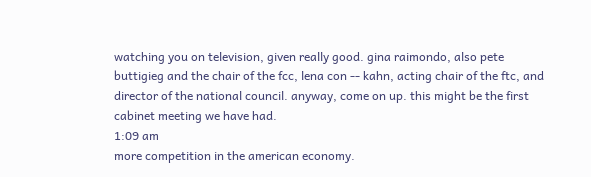watching you on television, given really good. gina raimondo, also pete buttigieg and the chair of the fcc, lena con -- kahn, acting chair of the ftc, and director of the national council. anyway, come on up. this might be the first cabinet meeting we have had.
1:09 am
more competition in the american economy.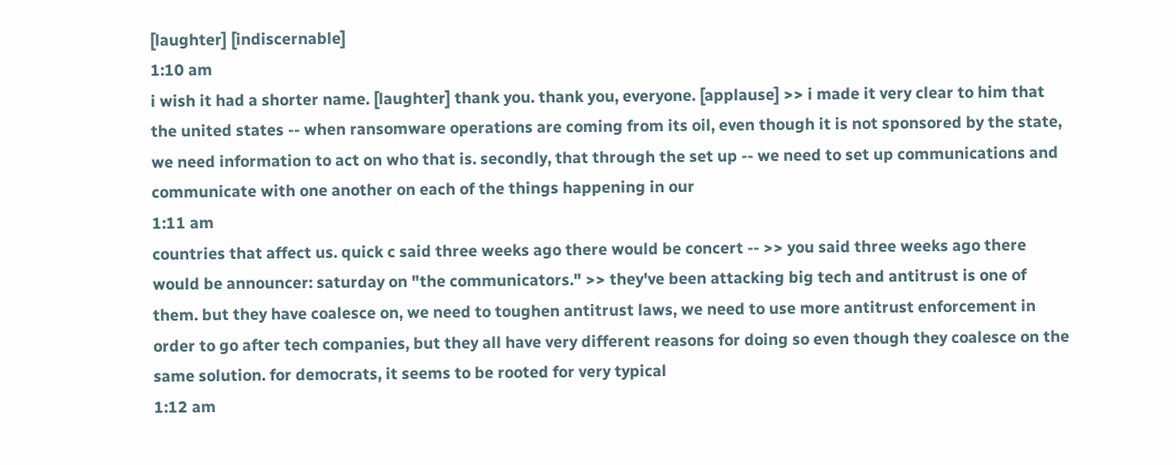[laughter] [indiscernable]
1:10 am
i wish it had a shorter name. [laughter] thank you. thank you, everyone. [applause] >> i made it very clear to him that the united states -- when ransomware operations are coming from its oil, even though it is not sponsored by the state, we need information to act on who that is. secondly, that through the set up -- we need to set up communications and communicate with one another on each of the things happening in our
1:11 am
countries that affect us. quick c said three weeks ago there would be concert -- >> you said three weeks ago there would be announcer: saturday on "the communicators." >> they've been attacking big tech and antitrust is one of them. but they have coalesce on, we need to toughen antitrust laws, we need to use more antitrust enforcement in order to go after tech companies, but they all have very different reasons for doing so even though they coalesce on the same solution. for democrats, it seems to be rooted for very typical
1:12 am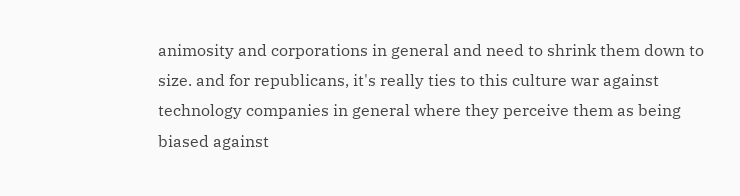animosity and corporations in general and need to shrink them down to size. and for republicans, it's really ties to this culture war against technology companies in general where they perceive them as being biased against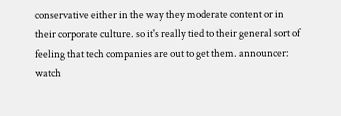conservative either in the way they moderate content or in their corporate culture. so it's really tied to their general sort of feeling that tech companies are out to get them. announcer: watch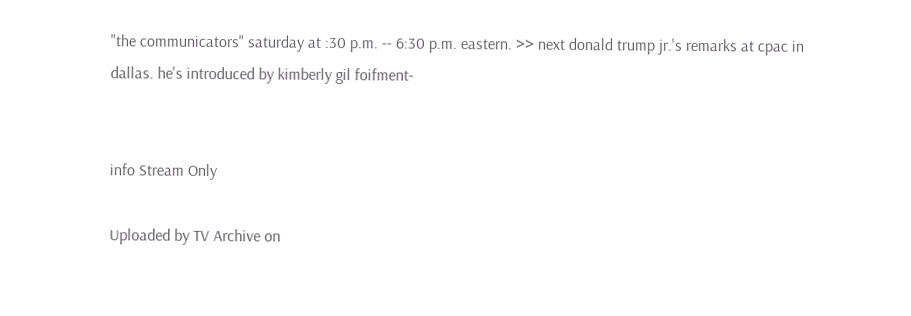"the communicators" saturday at :30 p.m. -- 6:30 p.m. eastern. >> next donald trump jr.'s remarks at cpac in dallas. he's introduced by kimberly gil foifment-


info Stream Only

Uploaded by TV Archive on